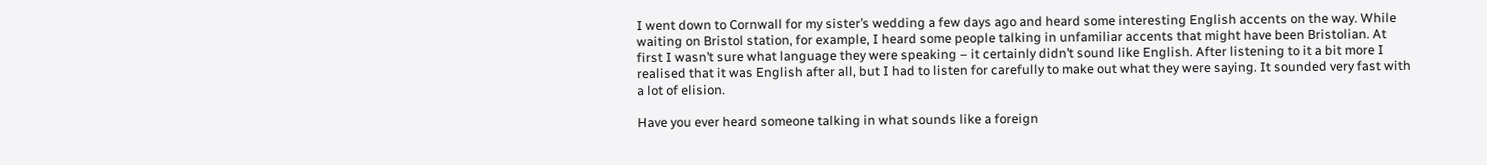I went down to Cornwall for my sister’s wedding a few days ago and heard some interesting English accents on the way. While waiting on Bristol station, for example, I heard some people talking in unfamiliar accents that might have been Bristolian. At first I wasn’t sure what language they were speaking – it certainly didn’t sound like English. After listening to it a bit more I realised that it was English after all, but I had to listen for carefully to make out what they were saying. It sounded very fast with a lot of elision.

Have you ever heard someone talking in what sounds like a foreign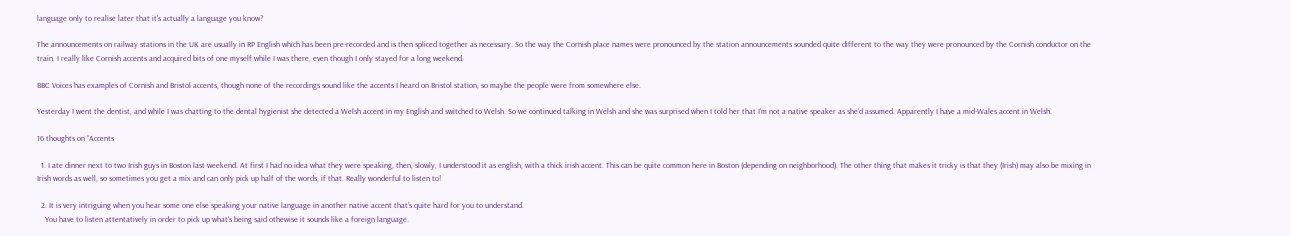language only to realise later that it’s actually a language you know?

The announcements on railway stations in the UK are usually in RP English which has been pre-recorded and is then spliced together as necessary. So the way the Cornish place names were pronounced by the station announcements sounded quite different to the way they were pronounced by the Cornish conductor on the train. I really like Cornish accents and acquired bits of one myself while I was there, even though I only stayed for a long weekend.

BBC Voices has examples of Cornish and Bristol accents, though none of the recordings sound like the accents I heard on Bristol station, so maybe the people were from somewhere else.

Yesterday I went the dentist, and while I was chatting to the dental hygienist she detected a Welsh accent in my English and switched to Welsh. So we continued talking in Welsh and she was surprised when I told her that I’m not a native speaker as she’d assumed. Apparently I have a mid-Wales accent in Welsh.

16 thoughts on “Accents

  1. I ate dinner next to two Irish guys in Boston last weekend. At first I had no idea what they were speaking, then, slowly, I understood it as english, with a thick irish accent. This can be quite common here in Boston (depending on neighborhood). The other thing that makes it tricky is that they (Irish) may also be mixing in Irish words as well, so sometimes you get a mix and can only pick up half of the words, if that. Really wonderful to listen to!

  2. It is very intriguing when you hear some one else speaking your native language in another native accent that’s quite hard for you to understand.
    You have to listen attentatively in order to pick up what’s being said othewise it sounds like a foreign language.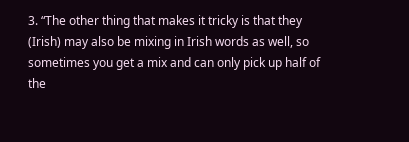3. “The other thing that makes it tricky is that they (Irish) may also be mixing in Irish words as well, so sometimes you get a mix and can only pick up half of the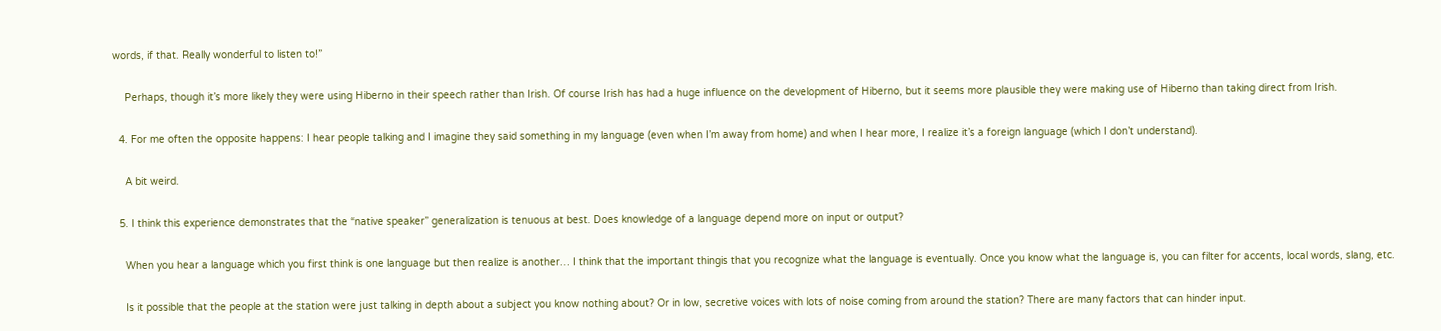words, if that. Really wonderful to listen to!”

    Perhaps, though it’s more likely they were using Hiberno in their speech rather than Irish. Of course Irish has had a huge influence on the development of Hiberno, but it seems more plausible they were making use of Hiberno than taking direct from Irish.

  4. For me often the opposite happens: I hear people talking and I imagine they said something in my language (even when I’m away from home) and when I hear more, I realize it’s a foreign language (which I don’t understand).

    A bit weird.

  5. I think this experience demonstrates that the “native speaker” generalization is tenuous at best. Does knowledge of a language depend more on input or output?

    When you hear a language which you first think is one language but then realize is another… I think that the important thingis that you recognize what the language is eventually. Once you know what the language is, you can filter for accents, local words, slang, etc.

    Is it possible that the people at the station were just talking in depth about a subject you know nothing about? Or in low, secretive voices with lots of noise coming from around the station? There are many factors that can hinder input.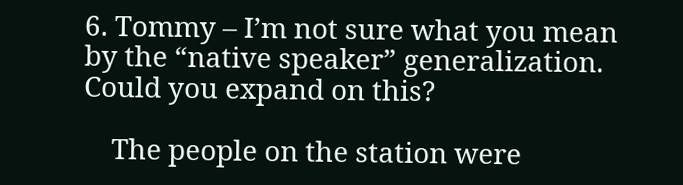6. Tommy – I’m not sure what you mean by the “native speaker” generalization. Could you expand on this?

    The people on the station were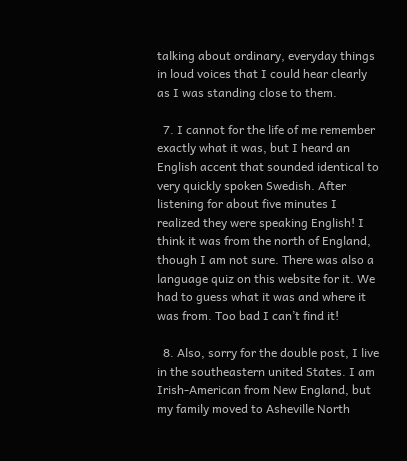talking about ordinary, everyday things in loud voices that I could hear clearly as I was standing close to them.

  7. I cannot for the life of me remember exactly what it was, but I heard an English accent that sounded identical to very quickly spoken Swedish. After listening for about five minutes I realized they were speaking English! I think it was from the north of England, though I am not sure. There was also a language quiz on this website for it. We had to guess what it was and where it was from. Too bad I can’t find it!

  8. Also, sorry for the double post, I live in the southeastern united States. I am Irish-American from New England, but my family moved to Asheville North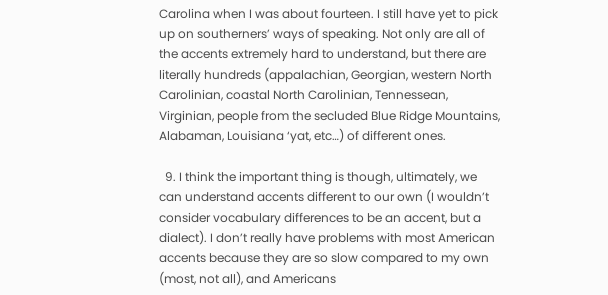Carolina when I was about fourteen. I still have yet to pick up on southerners’ ways of speaking. Not only are all of the accents extremely hard to understand, but there are literally hundreds (appalachian, Georgian, western North Carolinian, coastal North Carolinian, Tennessean, Virginian, people from the secluded Blue Ridge Mountains, Alabaman, Louisiana ‘yat, etc…) of different ones.

  9. I think the important thing is though, ultimately, we can understand accents different to our own (I wouldn’t consider vocabulary differences to be an accent, but a dialect). I don’t really have problems with most American accents because they are so slow compared to my own (most, not all), and Americans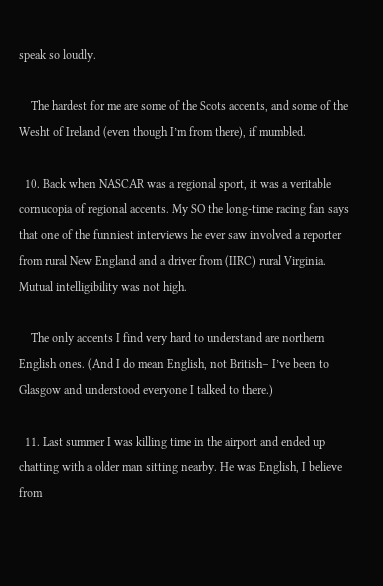speak so loudly.

    The hardest for me are some of the Scots accents, and some of the Wesht of Ireland (even though I’m from there), if mumbled.

  10. Back when NASCAR was a regional sport, it was a veritable cornucopia of regional accents. My SO the long-time racing fan says that one of the funniest interviews he ever saw involved a reporter from rural New England and a driver from (IIRC) rural Virginia. Mutual intelligibility was not high.

    The only accents I find very hard to understand are northern English ones. (And I do mean English, not British– I’ve been to Glasgow and understood everyone I talked to there.)

  11. Last summer I was killing time in the airport and ended up chatting with a older man sitting nearby. He was English, I believe from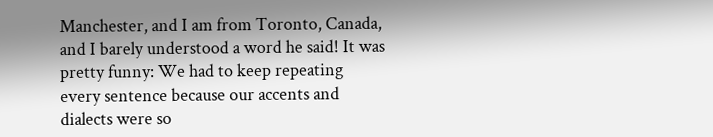Manchester, and I am from Toronto, Canada, and I barely understood a word he said! It was pretty funny: We had to keep repeating every sentence because our accents and dialects were so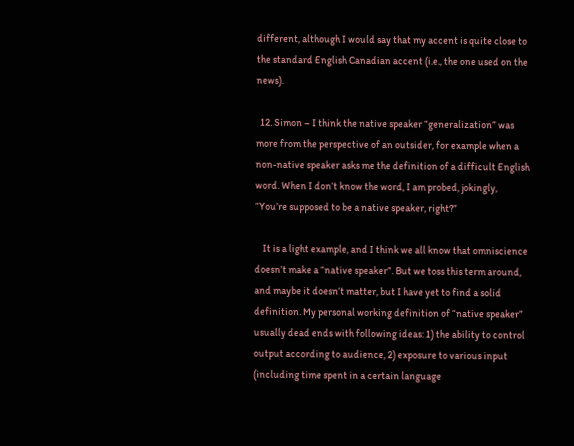different, although I would say that my accent is quite close to the standard English Canadian accent (i.e., the one used on the news).

  12. Simon – I think the native speaker “generalization” was more from the perspective of an outsider, for example when a non-native speaker asks me the definition of a difficult English word. When I don’t know the word, I am probed, jokingly, “You’re supposed to be a native speaker, right?”

    It is a light example, and I think we all know that omniscience doesn’t make a “native speaker”. But we toss this term around, and maybe it doesn’t matter, but I have yet to find a solid definition. My personal working definition of “native speaker” usually dead ends with following ideas: 1) the ability to control output according to audience, 2) exposure to various input (including time spent in a certain language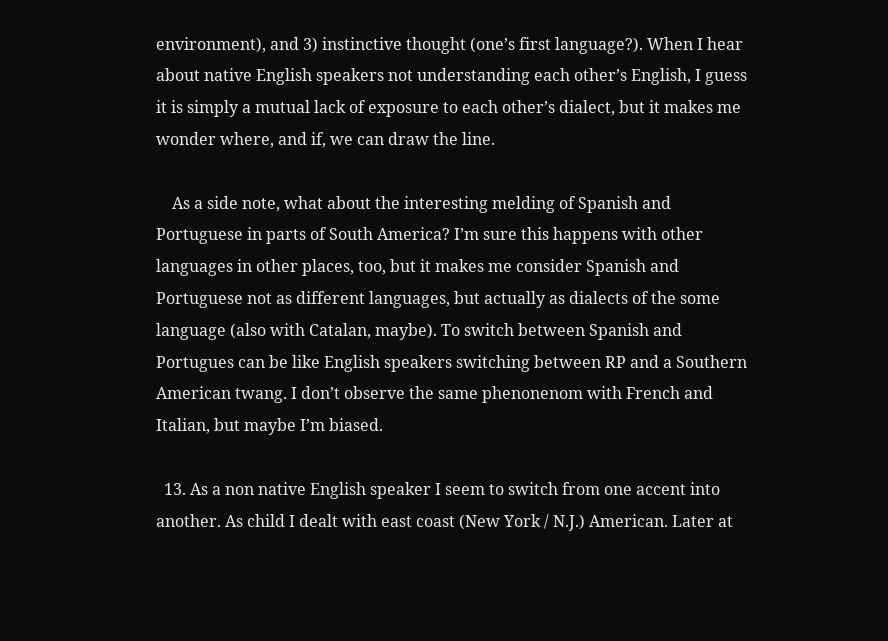environment), and 3) instinctive thought (one’s first language?). When I hear about native English speakers not understanding each other’s English, I guess it is simply a mutual lack of exposure to each other’s dialect, but it makes me wonder where, and if, we can draw the line.

    As a side note, what about the interesting melding of Spanish and Portuguese in parts of South America? I’m sure this happens with other languages in other places, too, but it makes me consider Spanish and Portuguese not as different languages, but actually as dialects of the some language (also with Catalan, maybe). To switch between Spanish and Portugues can be like English speakers switching between RP and a Southern American twang. I don’t observe the same phenonenom with French and Italian, but maybe I’m biased.

  13. As a non native English speaker I seem to switch from one accent into another. As child I dealt with east coast (New York / N.J.) American. Later at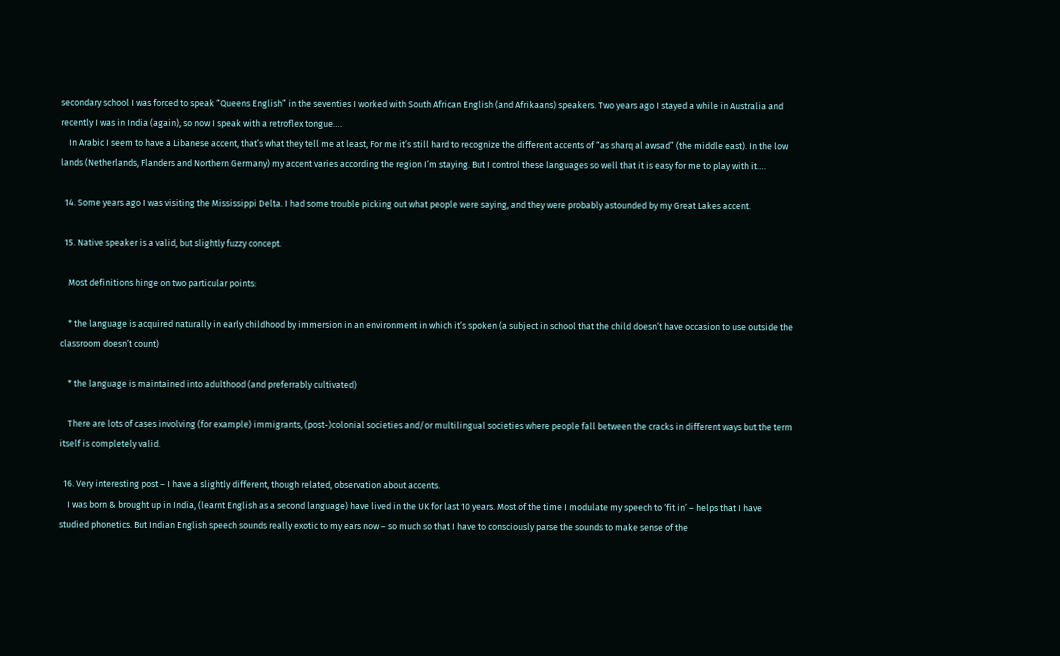secondary school I was forced to speak “Queens English” in the seventies I worked with South African English (and Afrikaans) speakers. Two years ago I stayed a while in Australia and recently I was in India (again), so now I speak with a retroflex tongue….
    In Arabic I seem to have a Libanese accent, that’s what they tell me at least, For me it’s still hard to recognize the different accents of “as sharq al awsad” (the middle east). In the low lands (Netherlands, Flanders and Northern Germany) my accent varies according the region I’m staying. But I control these languages so well that it is easy for me to play with it….

  14. Some years ago I was visiting the Mississippi Delta. I had some trouble picking out what people were saying, and they were probably astounded by my Great Lakes accent.

  15. Native speaker is a valid, but slightly fuzzy concept.

    Most definitions hinge on two particular points:

    * the language is acquired naturally in early childhood by immersion in an environment in which it’s spoken (a subject in school that the child doesn’t have occasion to use outside the classroom doesn’t count)

    * the language is maintained into adulthood (and preferrably cultivated)

    There are lots of cases involving (for example) immigrants, (post-)colonial societies and/or multilingual societies where people fall between the cracks in different ways but the term itself is completely valid.

  16. Very interesting post – I have a slightly different, though related, observation about accents.
    I was born & brought up in India, (learnt English as a second language) have lived in the UK for last 10 years. Most of the time I modulate my speech to ‘fit in’ – helps that I have studied phonetics. But Indian English speech sounds really exotic to my ears now – so much so that I have to consciously parse the sounds to make sense of the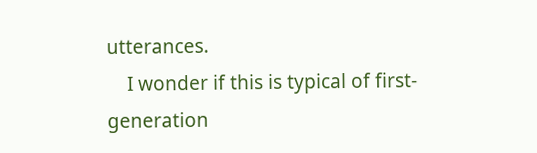utterances.
    I wonder if this is typical of first-generation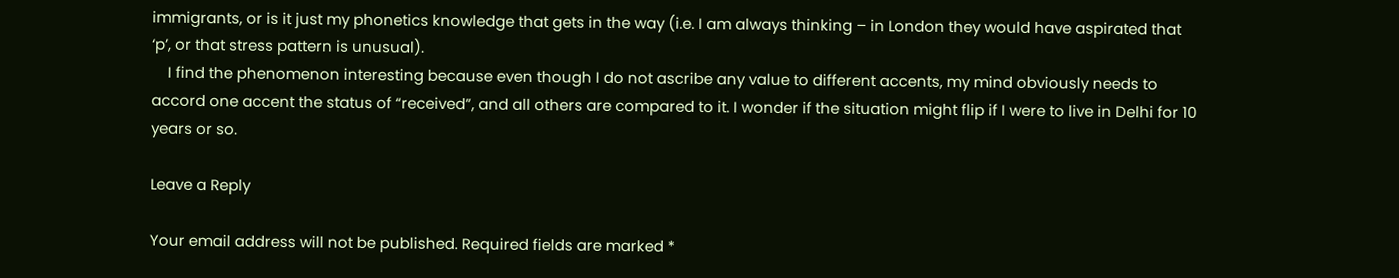immigrants, or is it just my phonetics knowledge that gets in the way (i.e. I am always thinking – in London they would have aspirated that ‘p’, or that stress pattern is unusual).
    I find the phenomenon interesting because even though I do not ascribe any value to different accents, my mind obviously needs to accord one accent the status of “received”, and all others are compared to it. I wonder if the situation might flip if I were to live in Delhi for 10 years or so.

Leave a Reply

Your email address will not be published. Required fields are marked *